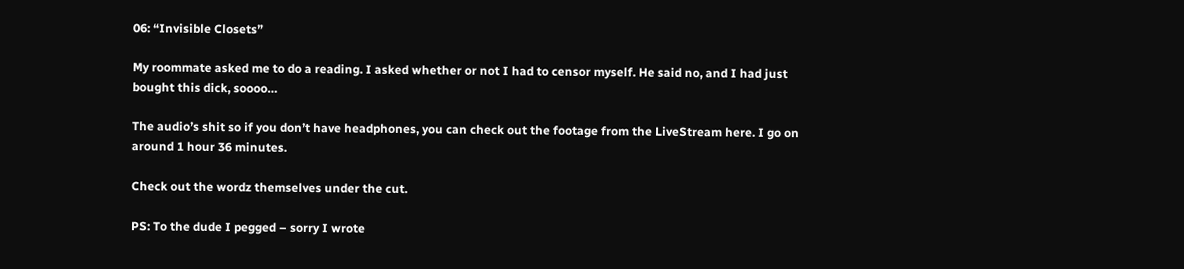06: “Invisible Closets”

My roommate asked me to do a reading. I asked whether or not I had to censor myself. He said no, and I had just bought this dick, soooo…

The audio’s shit so if you don’t have headphones, you can check out the footage from the LiveStream here. I go on around 1 hour 36 minutes.

Check out the wordz themselves under the cut.

PS: To the dude I pegged – sorry I wrote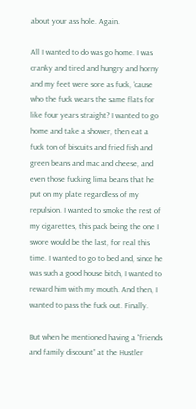about your ass hole. Again.

All I wanted to do was go home. I was cranky and tired and hungry and horny and my feet were sore as fuck, ‘cause who the fuck wears the same flats for like four years straight? I wanted to go home and take a shower, then eat a fuck ton of biscuits and fried fish and green beans and mac and cheese, and even those fucking lima beans that he put on my plate regardless of my repulsion. I wanted to smoke the rest of my cigarettes, this pack being the one I swore would be the last, for real this time. I wanted to go to bed and, since he was such a good house bitch, I wanted to reward him with my mouth. And then, I wanted to pass the fuck out. Finally.

But when he mentioned having a “friends and family discount” at the Hustler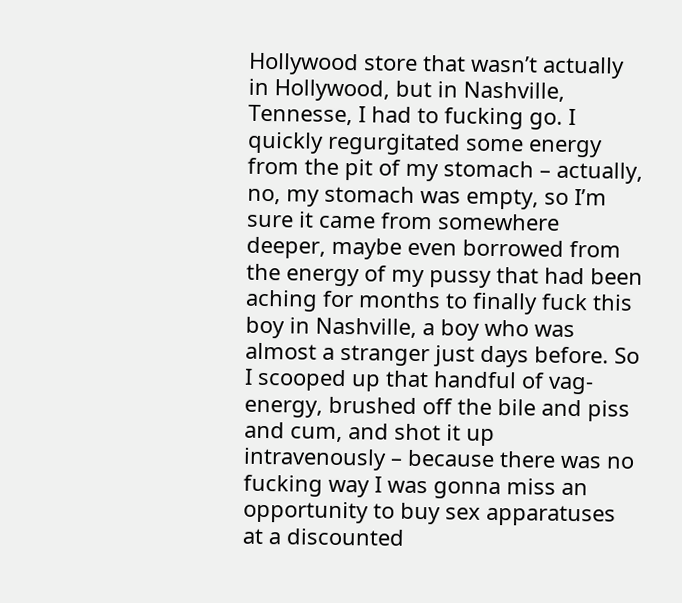Hollywood store that wasn’t actually in Hollywood, but in Nashville, Tennesse, I had to fucking go. I quickly regurgitated some energy from the pit of my stomach – actually, no, my stomach was empty, so I’m sure it came from somewhere deeper, maybe even borrowed from the energy of my pussy that had been aching for months to finally fuck this boy in Nashville, a boy who was almost a stranger just days before. So I scooped up that handful of vag-energy, brushed off the bile and piss and cum, and shot it up intravenously – because there was no fucking way I was gonna miss an opportunity to buy sex apparatuses at a discounted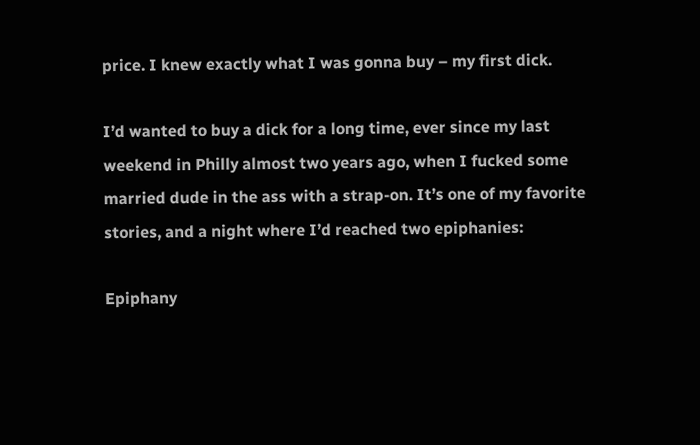price. I knew exactly what I was gonna buy – my first dick.

I’d wanted to buy a dick for a long time, ever since my last weekend in Philly almost two years ago, when I fucked some married dude in the ass with a strap-on. It’s one of my favorite stories, and a night where I’d reached two epiphanies:

Epiphany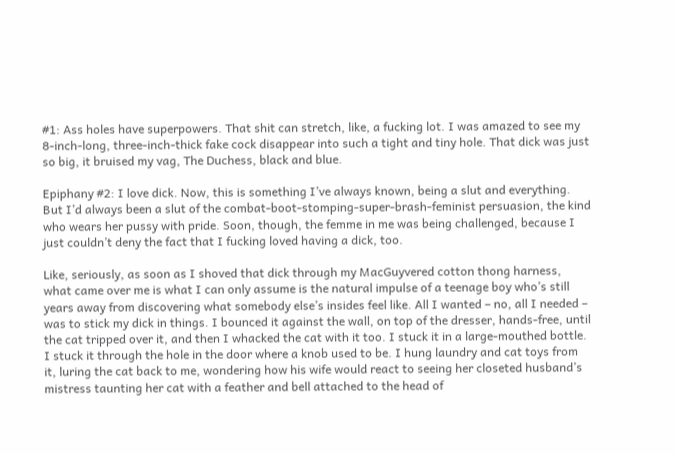#1: Ass holes have superpowers. That shit can stretch, like, a fucking lot. I was amazed to see my 8-inch-long, three-inch-thick fake cock disappear into such a tight and tiny hole. That dick was just so big, it bruised my vag, The Duchess, black and blue.

Epiphany #2: I love dick. Now, this is something I’ve always known, being a slut and everything. But I’d always been a slut of the combat-boot-stomping-super-brash-feminist persuasion, the kind who wears her pussy with pride. Soon, though, the femme in me was being challenged, because I just couldn’t deny the fact that I fucking loved having a dick, too.

Like, seriously, as soon as I shoved that dick through my MacGuyvered cotton thong harness, what came over me is what I can only assume is the natural impulse of a teenage boy who’s still years away from discovering what somebody else’s insides feel like. All I wanted – no, all I needed – was to stick my dick in things. I bounced it against the wall, on top of the dresser, hands-free, until the cat tripped over it, and then I whacked the cat with it too. I stuck it in a large-mouthed bottle. I stuck it through the hole in the door where a knob used to be. I hung laundry and cat toys from it, luring the cat back to me, wondering how his wife would react to seeing her closeted husband’s mistress taunting her cat with a feather and bell attached to the head of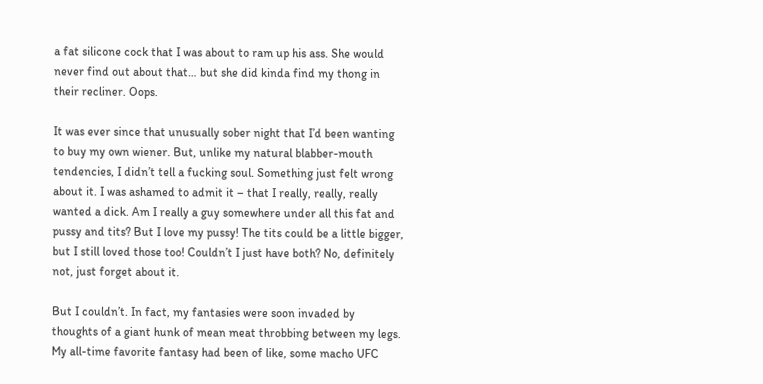a fat silicone cock that I was about to ram up his ass. She would never find out about that… but she did kinda find my thong in their recliner. Oops.

It was ever since that unusually sober night that I’d been wanting to buy my own wiener. But, unlike my natural blabber-mouth tendencies, I didn’t tell a fucking soul. Something just felt wrong about it. I was ashamed to admit it – that I really, really, really wanted a dick. Am I really a guy somewhere under all this fat and pussy and tits? But I love my pussy! The tits could be a little bigger, but I still loved those too! Couldn’t I just have both? No, definitely not, just forget about it.

But I couldn’t. In fact, my fantasies were soon invaded by thoughts of a giant hunk of mean meat throbbing between my legs. My all-time favorite fantasy had been of like, some macho UFC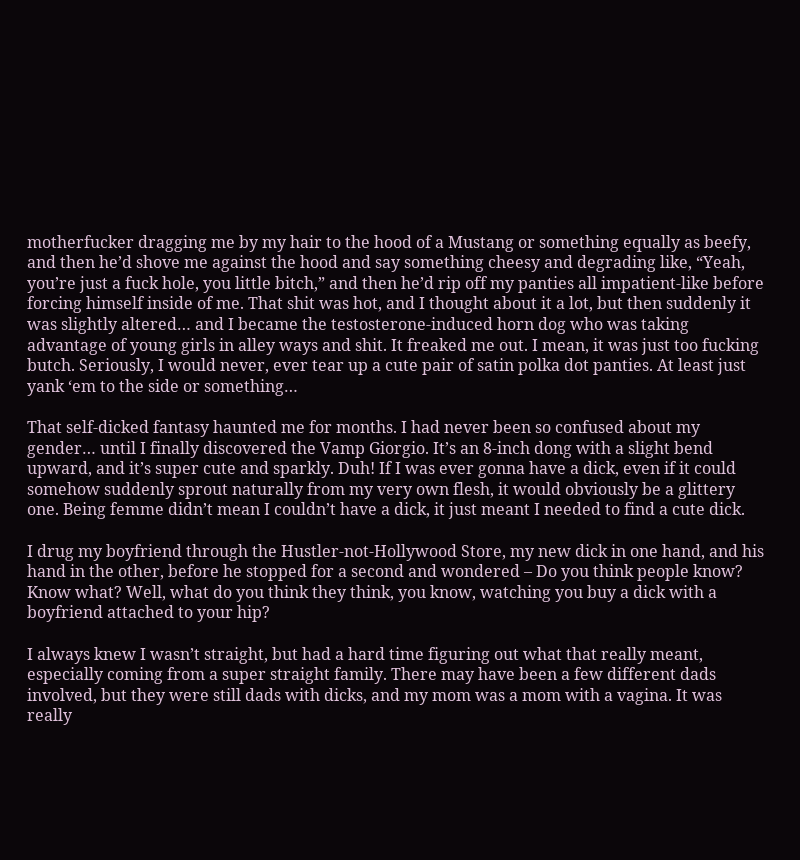motherfucker dragging me by my hair to the hood of a Mustang or something equally as beefy, and then he’d shove me against the hood and say something cheesy and degrading like, “Yeah, you’re just a fuck hole, you little bitch,” and then he’d rip off my panties all impatient-like before forcing himself inside of me. That shit was hot, and I thought about it a lot, but then suddenly it was slightly altered… and I became the testosterone-induced horn dog who was taking advantage of young girls in alley ways and shit. It freaked me out. I mean, it was just too fucking butch. Seriously, I would never, ever tear up a cute pair of satin polka dot panties. At least just yank ‘em to the side or something…

That self-dicked fantasy haunted me for months. I had never been so confused about my gender… until I finally discovered the Vamp Giorgio. It’s an 8-inch dong with a slight bend upward, and it’s super cute and sparkly. Duh! If I was ever gonna have a dick, even if it could somehow suddenly sprout naturally from my very own flesh, it would obviously be a glittery one. Being femme didn’t mean I couldn’t have a dick, it just meant I needed to find a cute dick.

I drug my boyfriend through the Hustler-not-Hollywood Store, my new dick in one hand, and his hand in the other, before he stopped for a second and wondered – Do you think people know? Know what? Well, what do you think they think, you know, watching you buy a dick with a boyfriend attached to your hip?

I always knew I wasn’t straight, but had a hard time figuring out what that really meant, especially coming from a super straight family. There may have been a few different dads involved, but they were still dads with dicks, and my mom was a mom with a vagina. It was really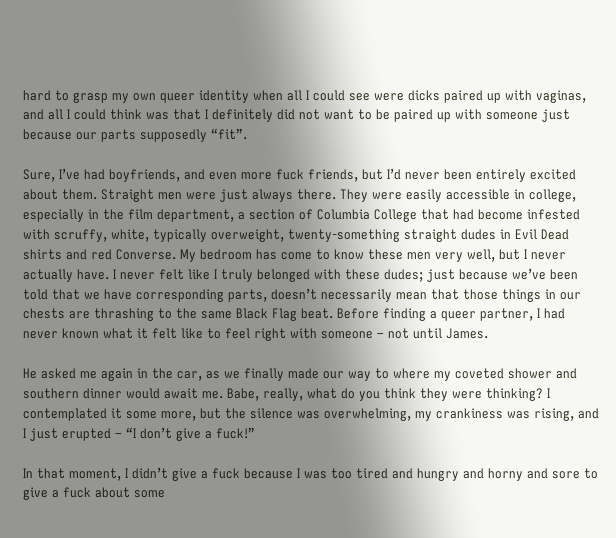hard to grasp my own queer identity when all I could see were dicks paired up with vaginas, and all I could think was that I definitely did not want to be paired up with someone just because our parts supposedly “fit”.

Sure, I’ve had boyfriends, and even more fuck friends, but I’d never been entirely excited about them. Straight men were just always there. They were easily accessible in college, especially in the film department, a section of Columbia College that had become infested with scruffy, white, typically overweight, twenty-something straight dudes in Evil Dead shirts and red Converse. My bedroom has come to know these men very well, but I never actually have. I never felt like I truly belonged with these dudes; just because we’ve been told that we have corresponding parts, doesn’t necessarily mean that those things in our chests are thrashing to the same Black Flag beat. Before finding a queer partner, I had never known what it felt like to feel right with someone – not until James.

He asked me again in the car, as we finally made our way to where my coveted shower and southern dinner would await me. Babe, really, what do you think they were thinking? I contemplated it some more, but the silence was overwhelming, my crankiness was rising, and I just erupted – “I don’t give a fuck!”

In that moment, I didn’t give a fuck because I was too tired and hungry and horny and sore to give a fuck about some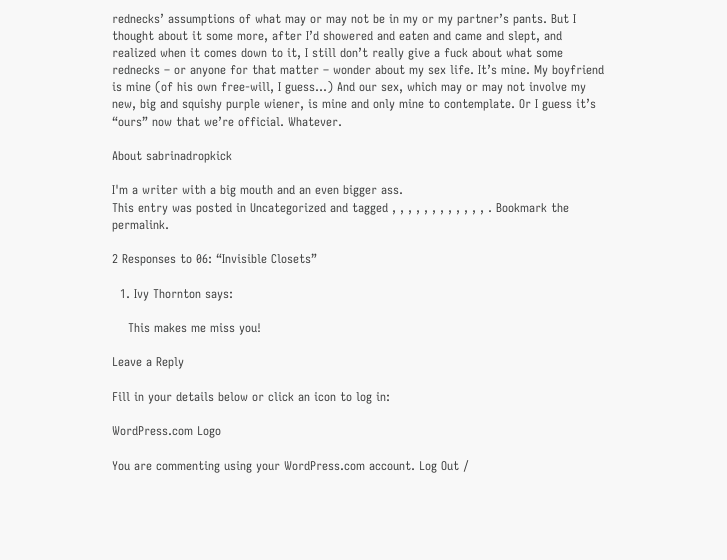rednecks’ assumptions of what may or may not be in my or my partner’s pants. But I thought about it some more, after I’d showered and eaten and came and slept, and realized when it comes down to it, I still don’t really give a fuck about what some rednecks – or anyone for that matter – wonder about my sex life. It’s mine. My boyfriend is mine (of his own free-will, I guess…) And our sex, which may or may not involve my new, big and squishy purple wiener, is mine and only mine to contemplate. Or I guess it’s “ours” now that we’re official. Whatever.

About sabrinadropkick

I'm a writer with a big mouth and an even bigger ass.
This entry was posted in Uncategorized and tagged , , , , , , , , , , , , . Bookmark the permalink.

2 Responses to 06: “Invisible Closets”

  1. Ivy Thornton says:

    This makes me miss you!

Leave a Reply

Fill in your details below or click an icon to log in:

WordPress.com Logo

You are commenting using your WordPress.com account. Log Out /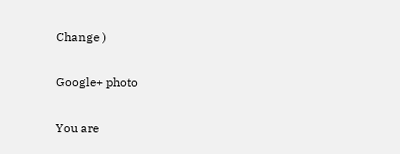Change )

Google+ photo

You are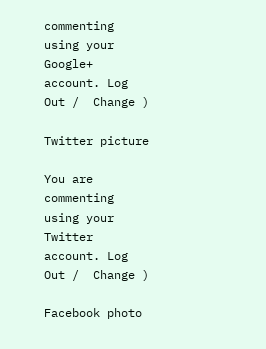commenting using your Google+ account. Log Out /  Change )

Twitter picture

You are commenting using your Twitter account. Log Out /  Change )

Facebook photo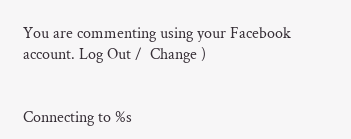You are commenting using your Facebook account. Log Out /  Change )


Connecting to %s